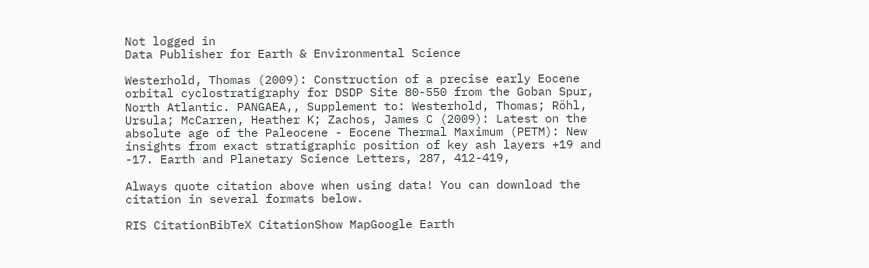Not logged in
Data Publisher for Earth & Environmental Science

Westerhold, Thomas (2009): Construction of a precise early Eocene orbital cyclostratigraphy for DSDP Site 80-550 from the Goban Spur, North Atlantic. PANGAEA,, Supplement to: Westerhold, Thomas; Röhl, Ursula; McCarren, Heather K; Zachos, James C (2009): Latest on the absolute age of the Paleocene - Eocene Thermal Maximum (PETM): New insights from exact stratigraphic position of key ash layers +19 and -17. Earth and Planetary Science Letters, 287, 412-419,

Always quote citation above when using data! You can download the citation in several formats below.

RIS CitationBibTeX CitationShow MapGoogle Earth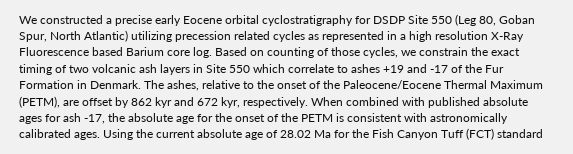We constructed a precise early Eocene orbital cyclostratigraphy for DSDP Site 550 (Leg 80, Goban Spur, North Atlantic) utilizing precession related cycles as represented in a high resolution X-Ray Fluorescence based Barium core log. Based on counting of those cycles, we constrain the exact timing of two volcanic ash layers in Site 550 which correlate to ashes +19 and -17 of the Fur Formation in Denmark. The ashes, relative to the onset of the Paleocene/Eocene Thermal Maximum (PETM), are offset by 862 kyr and 672 kyr, respectively. When combined with published absolute ages for ash -17, the absolute age for the onset of the PETM is consistent with astronomically calibrated ages. Using the current absolute age of 28.02 Ma for the Fish Canyon Tuff (FCT) standard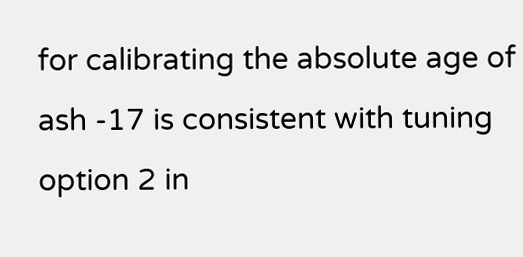for calibrating the absolute age of ash -17 is consistent with tuning option 2 in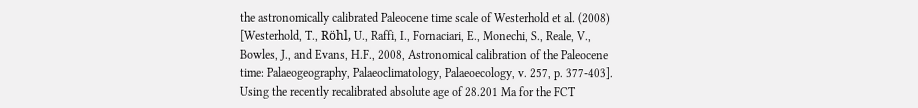the astronomically calibrated Paleocene time scale of Westerhold et al. (2008) [Westerhold, T., Röhl, U., Raffi, I., Fornaciari, E., Monechi, S., Reale, V., Bowles, J., and Evans, H.F., 2008, Astronomical calibration of the Paleocene time: Palaeogeography, Palaeoclimatology, Palaeoecology, v. 257, p. 377-403]. Using the recently recalibrated absolute age of 28.201 Ma for the FCT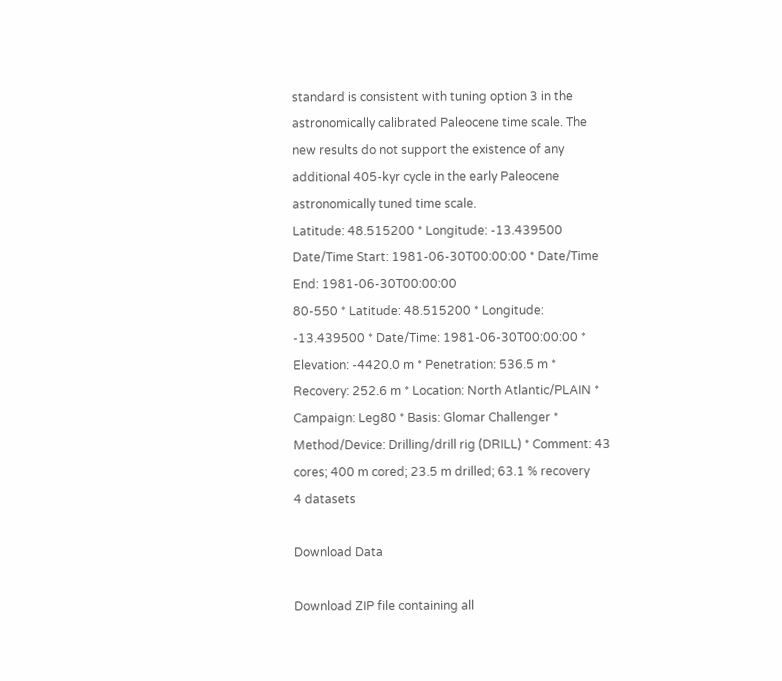standard is consistent with tuning option 3 in the astronomically calibrated Paleocene time scale. The new results do not support the existence of any additional 405-kyr cycle in the early Paleocene astronomically tuned time scale.
Latitude: 48.515200 * Longitude: -13.439500
Date/Time Start: 1981-06-30T00:00:00 * Date/Time End: 1981-06-30T00:00:00
80-550 * Latitude: 48.515200 * Longitude: -13.439500 * Date/Time: 1981-06-30T00:00:00 * Elevation: -4420.0 m * Penetration: 536.5 m * Recovery: 252.6 m * Location: North Atlantic/PLAIN * Campaign: Leg80 * Basis: Glomar Challenger * Method/Device: Drilling/drill rig (DRILL) * Comment: 43 cores; 400 m cored; 23.5 m drilled; 63.1 % recovery
4 datasets

Download Data

Download ZIP file containing all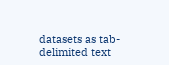datasets as tab-delimited text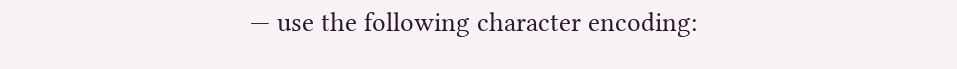— use the following character encoding: